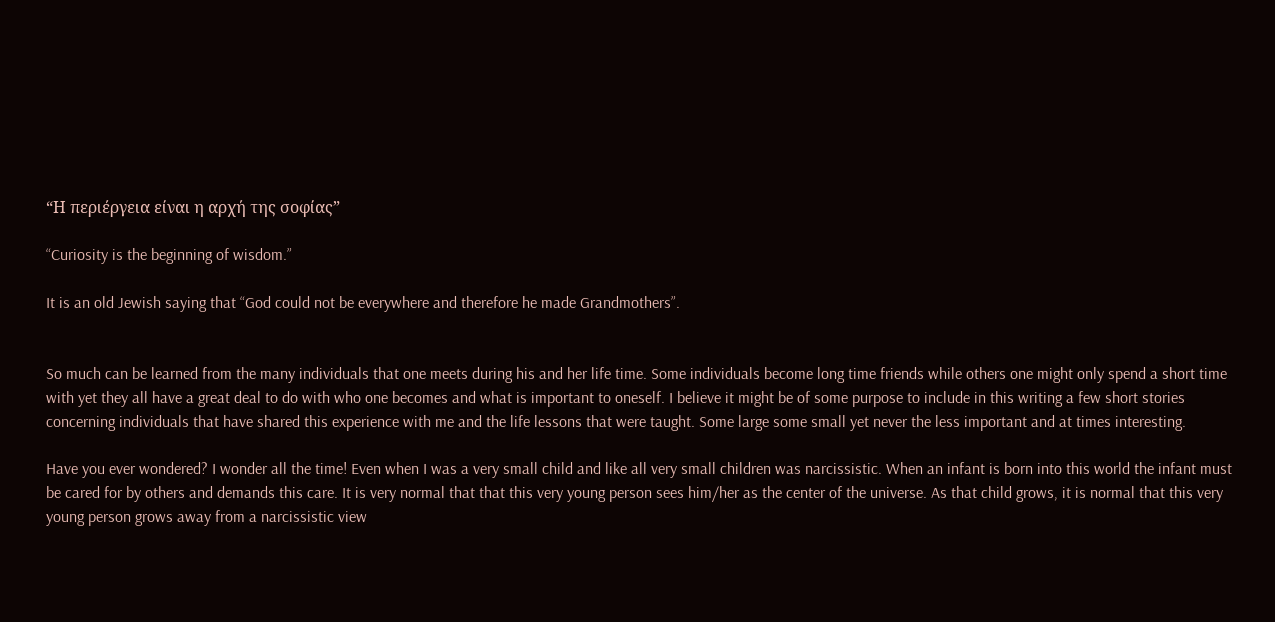“Η περιέργεια είναι η αρχή της σοφίας”

“Curiosity is the beginning of wisdom.”

It is an old Jewish saying that “God could not be everywhere and therefore he made Grandmothers”.


So much can be learned from the many individuals that one meets during his and her life time. Some individuals become long time friends while others one might only spend a short time with yet they all have a great deal to do with who one becomes and what is important to oneself. I believe it might be of some purpose to include in this writing a few short stories concerning individuals that have shared this experience with me and the life lessons that were taught. Some large some small yet never the less important and at times interesting.

Have you ever wondered? I wonder all the time! Even when I was a very small child and like all very small children was narcissistic. When an infant is born into this world the infant must be cared for by others and demands this care. It is very normal that that this very young person sees him/her as the center of the universe. As that child grows, it is normal that this very young person grows away from a narcissistic view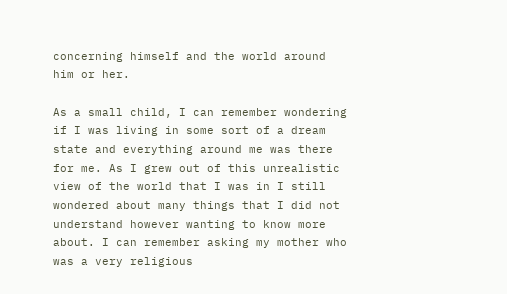concerning himself and the world around him or her.

As a small child, I can remember wondering if I was living in some sort of a dream state and everything around me was there for me. As I grew out of this unrealistic view of the world that I was in I still wondered about many things that I did not understand however wanting to know more about. I can remember asking my mother who was a very religious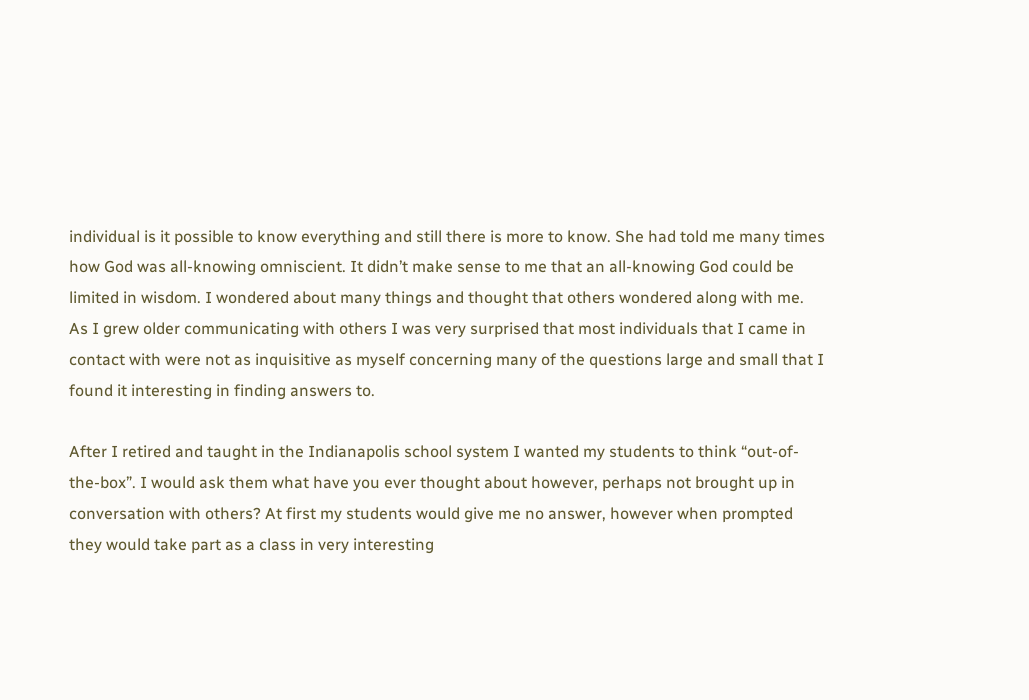individual is it possible to know everything and still there is more to know. She had told me many times how God was all-knowing omniscient. It didn’t make sense to me that an all-knowing God could be limited in wisdom. I wondered about many things and thought that others wondered along with me. As I grew older communicating with others I was very surprised that most individuals that I came in contact with were not as inquisitive as myself concerning many of the questions large and small that I found it interesting in finding answers to.

After I retired and taught in the Indianapolis school system I wanted my students to think “out-of-the-box”. I would ask them what have you ever thought about however, perhaps not brought up in conversation with others? At first my students would give me no answer, however when prompted they would take part as a class in very interesting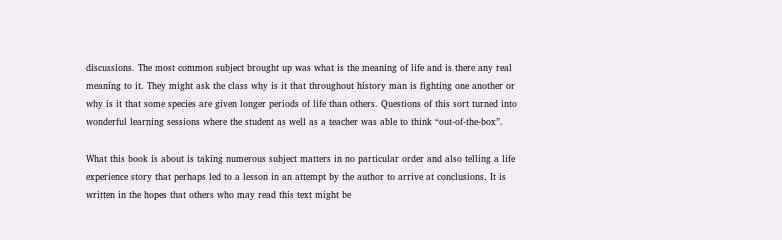discussions. The most common subject brought up was what is the meaning of life and is there any real meaning to it. They might ask the class why is it that throughout history man is fighting one another or why is it that some species are given longer periods of life than others. Questions of this sort turned into wonderful learning sessions where the student as well as a teacher was able to think “out-of-the-box”.

What this book is about is taking numerous subject matters in no particular order and also telling a life experience story that perhaps led to a lesson in an attempt by the author to arrive at conclusions. It is written in the hopes that others who may read this text might be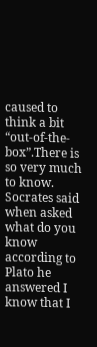caused to think a bit “out-of-the-box”.There is so very much to know. Socrates said when asked what do you know according to Plato he answered I know that I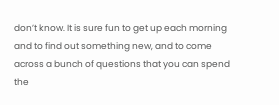don’t know. It is sure fun to get up each morning and to find out something new, and to come across a bunch of questions that you can spend the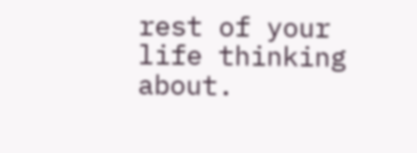rest of your life thinking about.